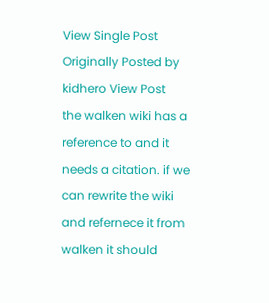View Single Post
Originally Posted by kidhero View Post
the walken wiki has a reference to and it needs a citation. if we can rewrite the wiki and refernece it from walken it should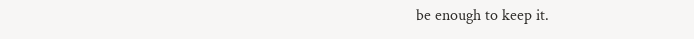be enough to keep it.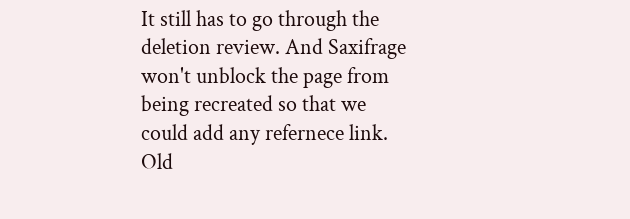It still has to go through the deletion review. And Saxifrage won't unblock the page from being recreated so that we could add any refernece link.
Old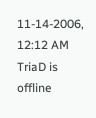11-14-2006, 12:12 AM TriaD is offline